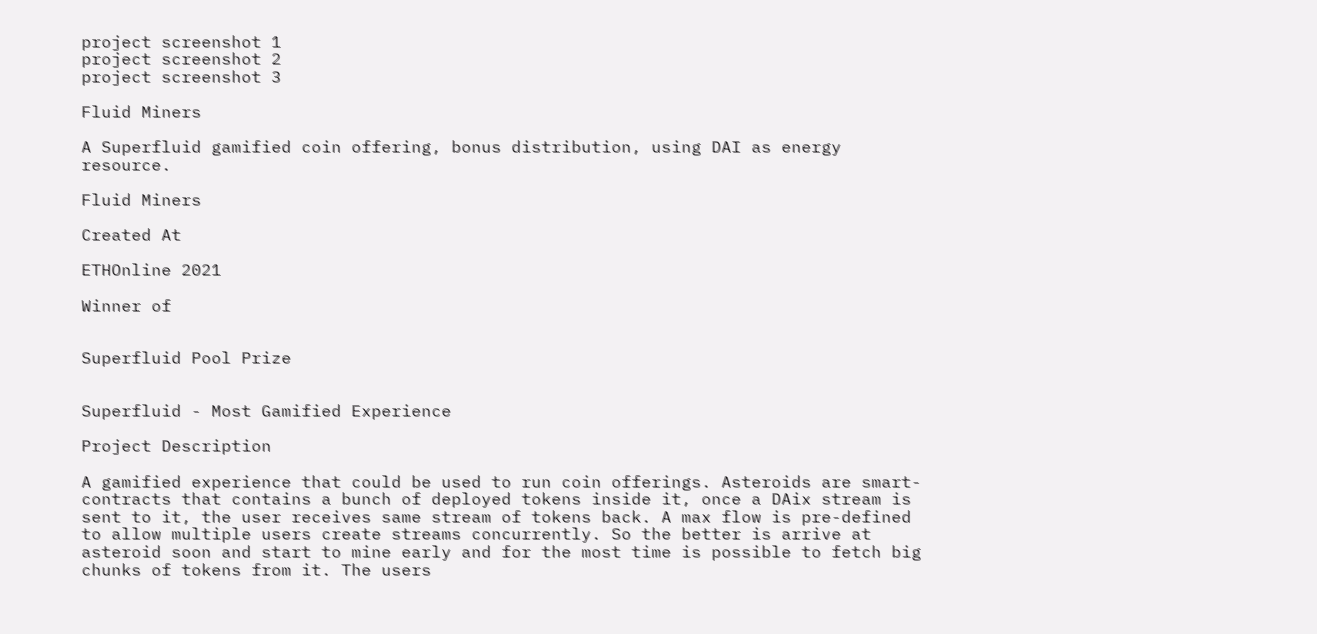project screenshot 1
project screenshot 2
project screenshot 3

Fluid Miners

A Superfluid gamified coin offering, bonus distribution, using DAI as energy resource.

Fluid Miners

Created At

ETHOnline 2021

Winner of


Superfluid Pool Prize


Superfluid - Most Gamified Experience

Project Description

A gamified experience that could be used to run coin offerings. Asteroids are smart-contracts that contains a bunch of deployed tokens inside it, once a DAix stream is sent to it, the user receives same stream of tokens back. A max flow is pre-defined to allow multiple users create streams concurrently. So the better is arrive at asteroid soon and start to mine early and for the most time is possible to fetch big chunks of tokens from it. The users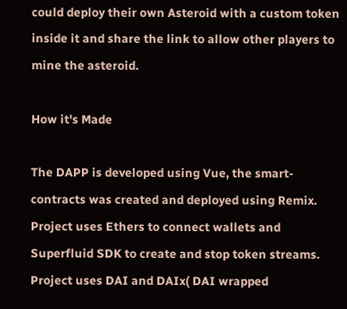could deploy their own Asteroid with a custom token inside it and share the link to allow other players to mine the asteroid.

How it's Made

The DAPP is developed using Vue, the smart-contracts was created and deployed using Remix. Project uses Ethers to connect wallets and Superfluid SDK to create and stop token streams. Project uses DAI and DAIx( DAI wrapped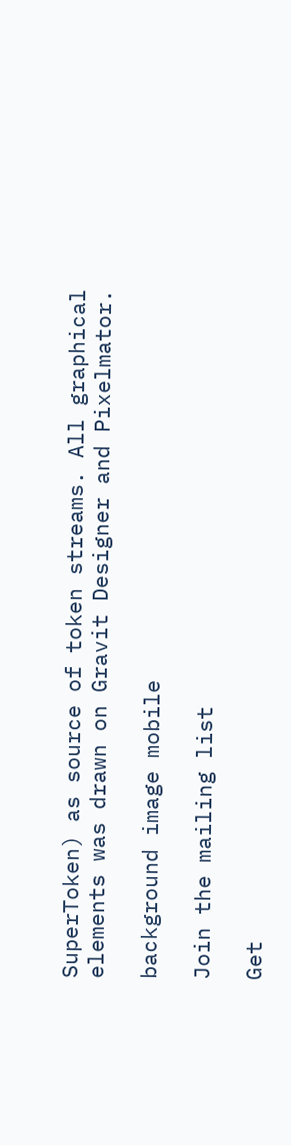SuperToken) as source of token streams. All graphical elements was drawn on Gravit Designer and Pixelmator.

background image mobile

Join the mailing list

Get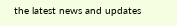the latest news and updates